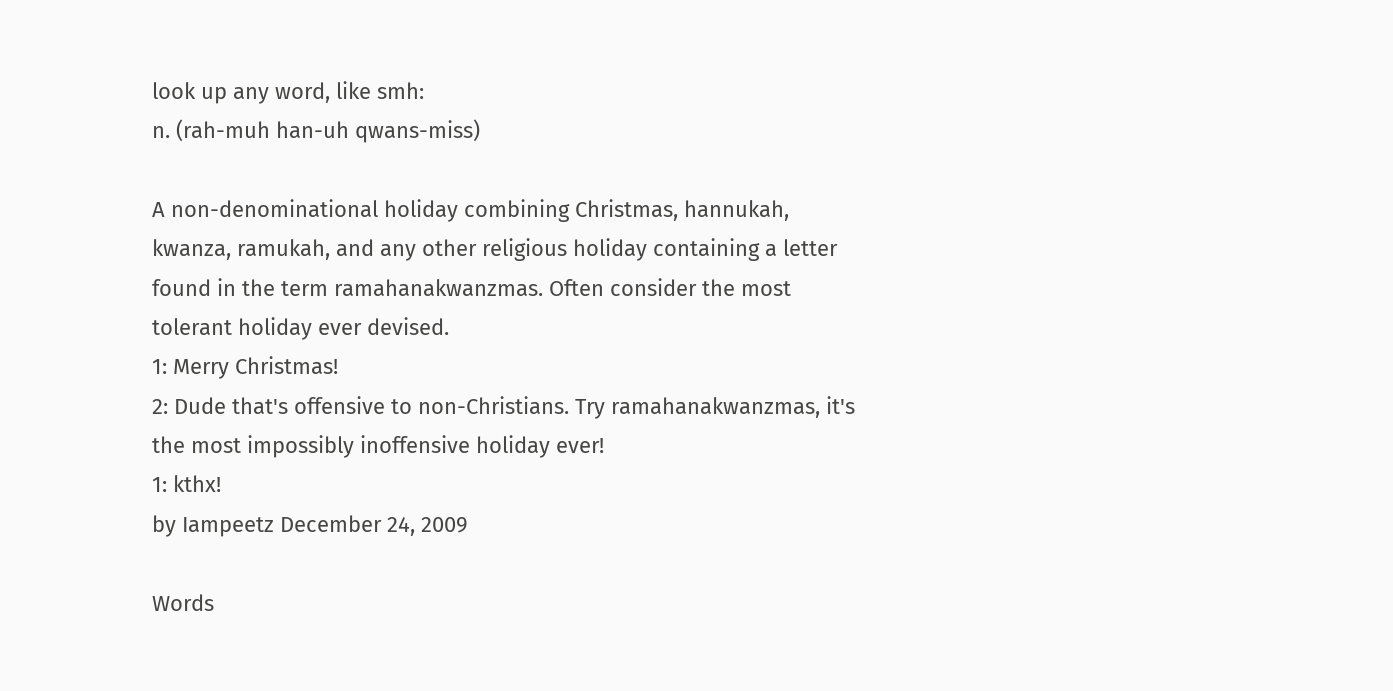look up any word, like smh:
n. (rah-muh han-uh qwans-miss)

A non-denominational holiday combining Christmas, hannukah, kwanza, ramukah, and any other religious holiday containing a letter found in the term ramahanakwanzmas. Often consider the most tolerant holiday ever devised.
1: Merry Christmas!
2: Dude that's offensive to non-Christians. Try ramahanakwanzmas, it's the most impossibly inoffensive holiday ever!
1: kthx!
by Iampeetz December 24, 2009

Words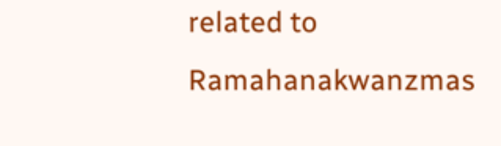related to Ramahanakwanzmas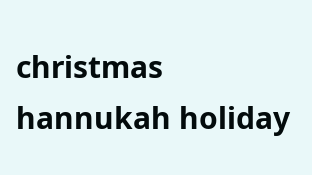christmas hannukah holiday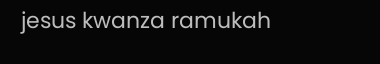jesus kwanza ramukah